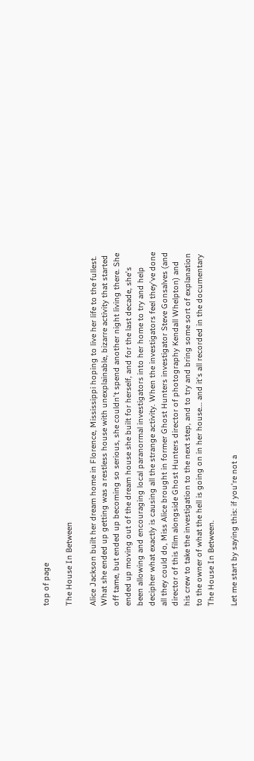top of page

The House In Between

Alice Jackson built her dream home in Florence, Mississippi hoping to live her life to the fullest. What she ended up getting was a restless house with unexplainable, bizarre activity that started off tame, but ended up becoming so serious, she couldn't spend another night living there. She ended up moving out of the dream house she built for herself, and for the last decade, she's been allowing and encouraging local paranormal investigators into her home to try and help decipher what exactly is causing all the strange activity. When the investigators feel they've done all they could do, Miss Alice brought in former Ghost Hunters investigator Steve Gonsalves (and director of this film alongside Ghost Hunters director of photography Kendall Whelpton) and his crew to take the investigation to the next step, and to try and bring some sort of explanation to the owner of what the hell is going on in her house... and it's all recorded in the documentary The House In Between.

Let me start by saying this: if you're not a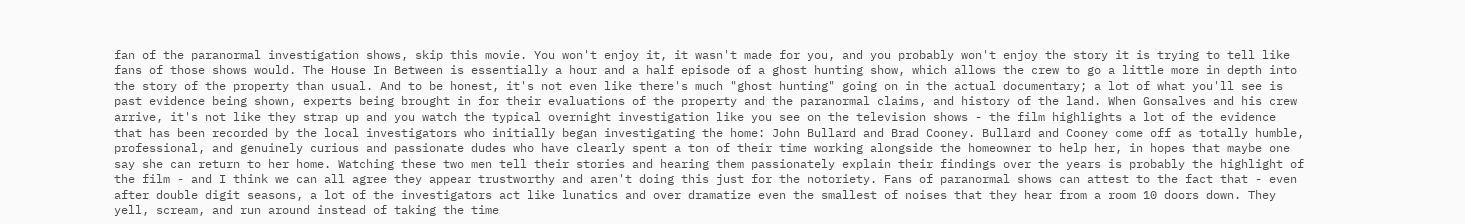fan of the paranormal investigation shows, skip this movie. You won't enjoy it, it wasn't made for you, and you probably won't enjoy the story it is trying to tell like fans of those shows would. The House In Between is essentially a hour and a half episode of a ghost hunting show, which allows the crew to go a little more in depth into the story of the property than usual. And to be honest, it's not even like there's much "ghost hunting" going on in the actual documentary; a lot of what you'll see is past evidence being shown, experts being brought in for their evaluations of the property and the paranormal claims, and history of the land. When Gonsalves and his crew arrive, it's not like they strap up and you watch the typical overnight investigation like you see on the television shows - the film highlights a lot of the evidence that has been recorded by the local investigators who initially began investigating the home: John Bullard and Brad Cooney. Bullard and Cooney come off as totally humble, professional, and genuinely curious and passionate dudes who have clearly spent a ton of their time working alongside the homeowner to help her, in hopes that maybe one say she can return to her home. Watching these two men tell their stories and hearing them passionately explain their findings over the years is probably the highlight of the film - and I think we can all agree they appear trustworthy and aren't doing this just for the notoriety. Fans of paranormal shows can attest to the fact that - even after double digit seasons, a lot of the investigators act like lunatics and over dramatize even the smallest of noises that they hear from a room 10 doors down. They yell, scream, and run around instead of taking the time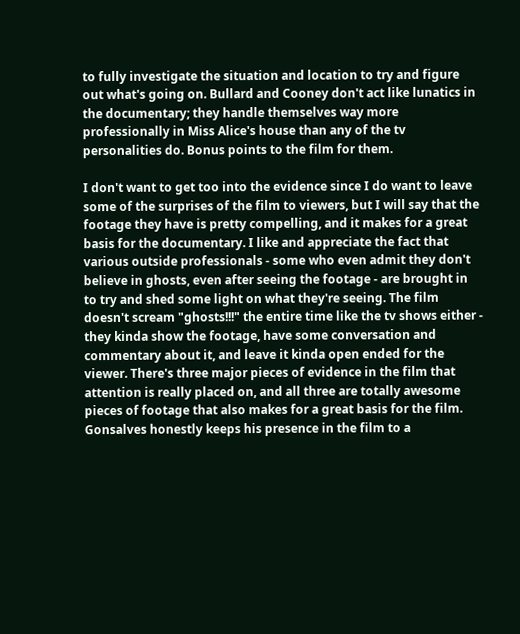to fully investigate the situation and location to try and figure out what's going on. Bullard and Cooney don't act like lunatics in the documentary; they handle themselves way more professionally in Miss Alice's house than any of the tv personalities do. Bonus points to the film for them.

I don't want to get too into the evidence since I do want to leave some of the surprises of the film to viewers, but I will say that the footage they have is pretty compelling, and it makes for a great basis for the documentary. I like and appreciate the fact that various outside professionals - some who even admit they don't believe in ghosts, even after seeing the footage - are brought in to try and shed some light on what they're seeing. The film doesn't scream "ghosts!!!" the entire time like the tv shows either - they kinda show the footage, have some conversation and commentary about it, and leave it kinda open ended for the viewer. There's three major pieces of evidence in the film that attention is really placed on, and all three are totally awesome pieces of footage that also makes for a great basis for the film. Gonsalves honestly keeps his presence in the film to a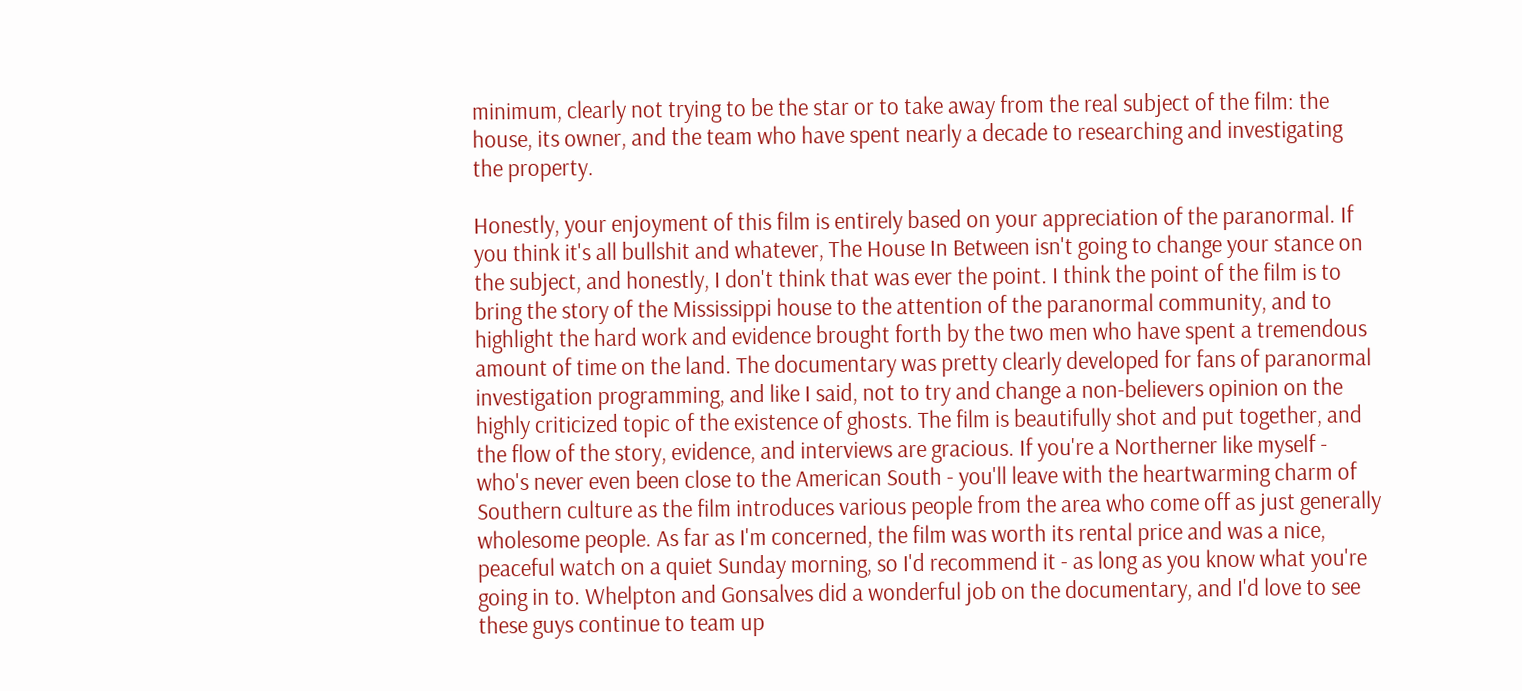minimum, clearly not trying to be the star or to take away from the real subject of the film: the house, its owner, and the team who have spent nearly a decade to researching and investigating the property.

Honestly, your enjoyment of this film is entirely based on your appreciation of the paranormal. If you think it's all bullshit and whatever, The House In Between isn't going to change your stance on the subject, and honestly, I don't think that was ever the point. I think the point of the film is to bring the story of the Mississippi house to the attention of the paranormal community, and to highlight the hard work and evidence brought forth by the two men who have spent a tremendous amount of time on the land. The documentary was pretty clearly developed for fans of paranormal investigation programming, and like I said, not to try and change a non-believers opinion on the highly criticized topic of the existence of ghosts. The film is beautifully shot and put together, and the flow of the story, evidence, and interviews are gracious. If you're a Northerner like myself - who's never even been close to the American South - you'll leave with the heartwarming charm of Southern culture as the film introduces various people from the area who come off as just generally wholesome people. As far as I'm concerned, the film was worth its rental price and was a nice, peaceful watch on a quiet Sunday morning, so I'd recommend it - as long as you know what you're going in to. Whelpton and Gonsalves did a wonderful job on the documentary, and I'd love to see these guys continue to team up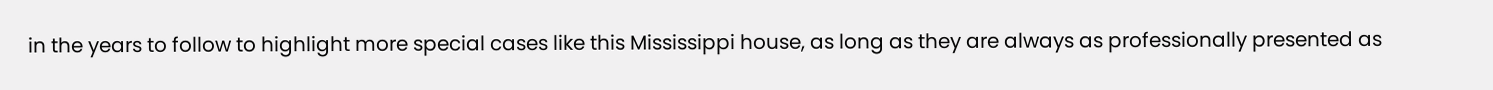in the years to follow to highlight more special cases like this Mississippi house, as long as they are always as professionally presented as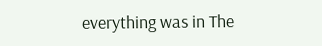everything was in The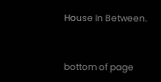House In Between.


bottom of page